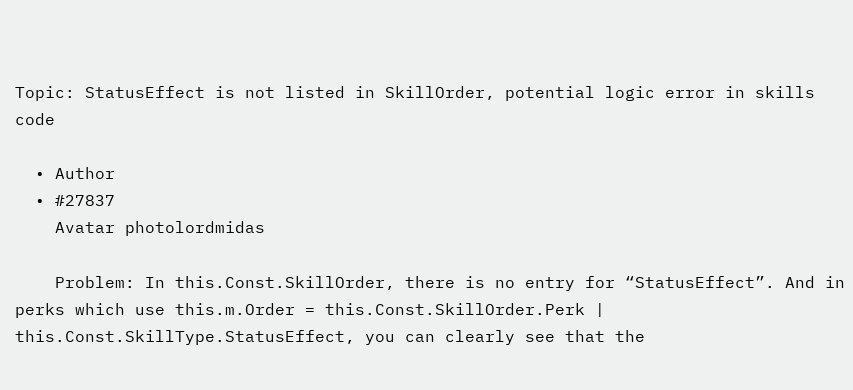Topic: StatusEffect is not listed in SkillOrder, potential logic error in skills code

  • Author
  • #27837
    Avatar photolordmidas

    Problem: In this.Const.SkillOrder, there is no entry for “StatusEffect”. And in perks which use this.m.Order = this.Const.SkillOrder.Perk | this.Const.SkillType.StatusEffect, you can clearly see that the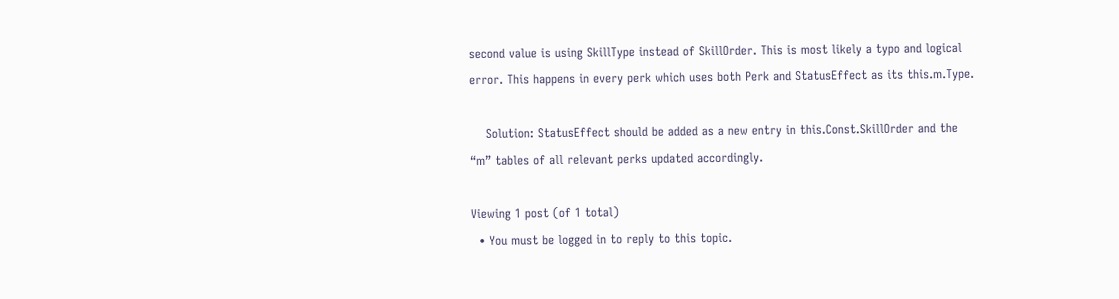second value is using SkillType instead of SkillOrder. This is most likely a typo and logical error. This happens in every perk which uses both Perk and StatusEffect as its this.m.Type.

    Solution: StatusEffect should be added as a new entry in this.Const.SkillOrder and the “m” tables of all relevant perks updated accordingly.

Viewing 1 post (of 1 total)
  • You must be logged in to reply to this topic.